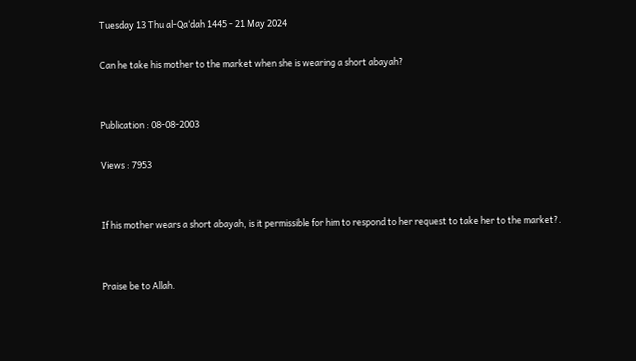Tuesday 13 Thu al-Qa‘dah 1445 - 21 May 2024

Can he take his mother to the market when she is wearing a short abayah?


Publication : 08-08-2003

Views : 7953


If his mother wears a short abayah, is it permissible for him to respond to her request to take her to the market?.


Praise be to Allah.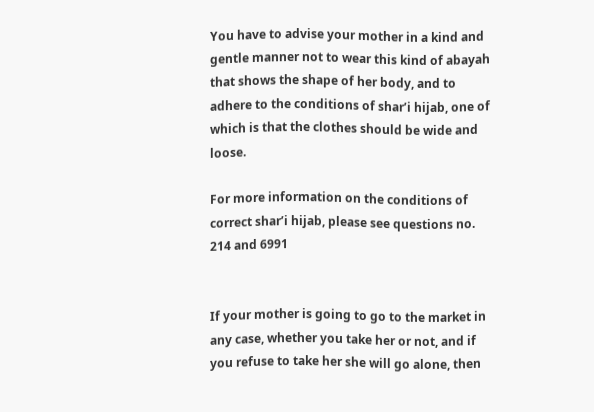You have to advise your mother in a kind and gentle manner not to wear this kind of abayah that shows the shape of her body, and to adhere to the conditions of shar’i hijab, one of which is that the clothes should be wide and loose.

For more information on the conditions of correct shar’i hijab, please see questions no. 214 and 6991


If your mother is going to go to the market in any case, whether you take her or not, and if you refuse to take her she will go alone, then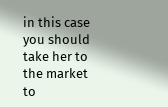in this case you should take her to the market to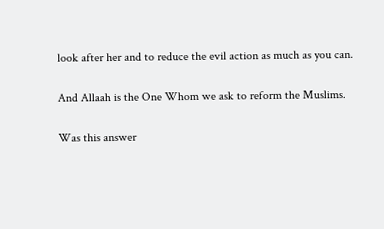look after her and to reduce the evil action as much as you can.

And Allaah is the One Whom we ask to reform the Muslims.

Was this answer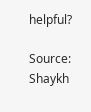helpful?

Source: Shaykh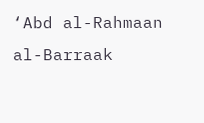‘Abd al-Rahmaan al-Barraak